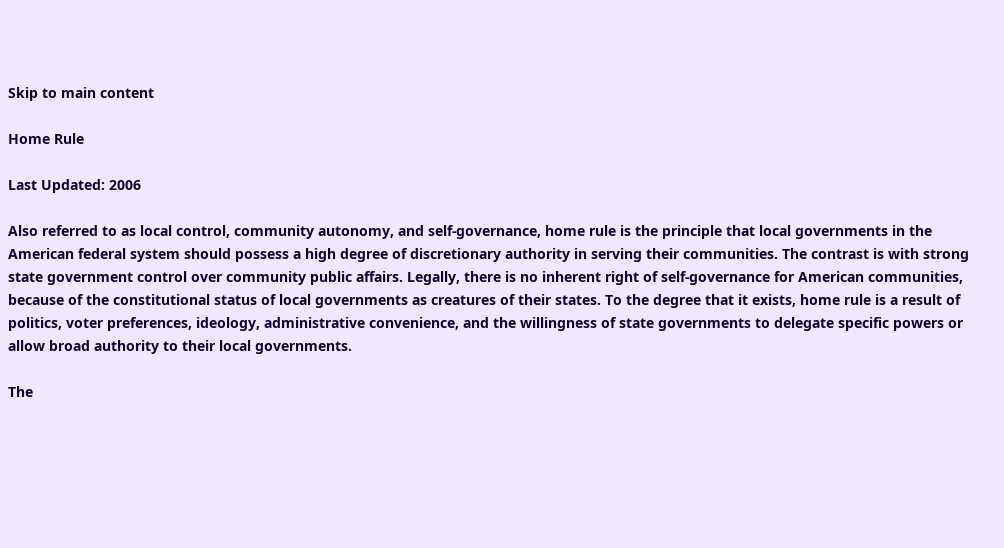Skip to main content

Home Rule

Last Updated: 2006

Also referred to as local control, community autonomy, and self-governance, home rule is the principle that local governments in the American federal system should possess a high degree of discretionary authority in serving their communities. The contrast is with strong state government control over community public affairs. Legally, there is no inherent right of self-governance for American communities, because of the constitutional status of local governments as creatures of their states. To the degree that it exists, home rule is a result of politics, voter preferences, ideology, administrative convenience, and the willingness of state governments to delegate specific powers or allow broad authority to their local governments.

The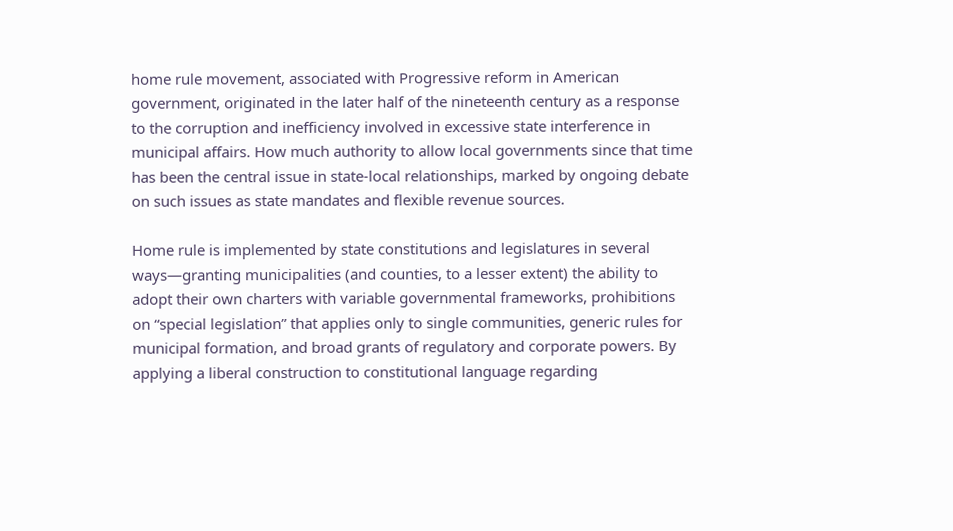home rule movement, associated with Progressive reform in American government, originated in the later half of the nineteenth century as a response to the corruption and inefficiency involved in excessive state interference in municipal affairs. How much authority to allow local governments since that time has been the central issue in state-local relationships, marked by ongoing debate on such issues as state mandates and flexible revenue sources.

Home rule is implemented by state constitutions and legislatures in several ways—granting municipalities (and counties, to a lesser extent) the ability to adopt their own charters with variable governmental frameworks, prohibitions on “special legislation” that applies only to single communities, generic rules for municipal formation, and broad grants of regulatory and corporate powers. By applying a liberal construction to constitutional language regarding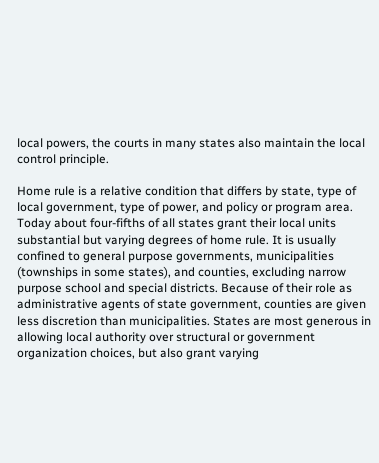local powers, the courts in many states also maintain the local control principle.

Home rule is a relative condition that differs by state, type of local government, type of power, and policy or program area. Today about four-fifths of all states grant their local units substantial but varying degrees of home rule. It is usually confined to general purpose governments, municipalities (townships in some states), and counties, excluding narrow purpose school and special districts. Because of their role as administrative agents of state government, counties are given less discretion than municipalities. States are most generous in allowing local authority over structural or government organization choices, but also grant varying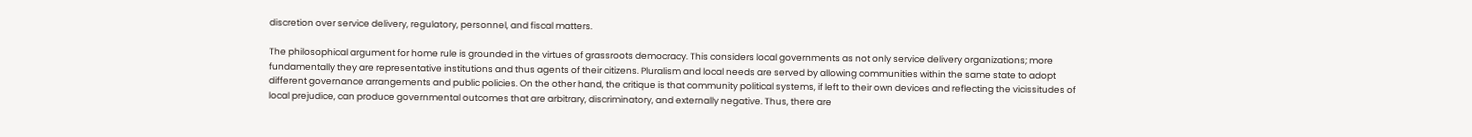discretion over service delivery, regulatory, personnel, and fiscal matters.

The philosophical argument for home rule is grounded in the virtues of grassroots democracy. This considers local governments as not only service delivery organizations; more fundamentally they are representative institutions and thus agents of their citizens. Pluralism and local needs are served by allowing communities within the same state to adopt different governance arrangements and public policies. On the other hand, the critique is that community political systems, if left to their own devices and reflecting the vicissitudes of local prejudice, can produce governmental outcomes that are arbitrary, discriminatory, and externally negative. Thus, there are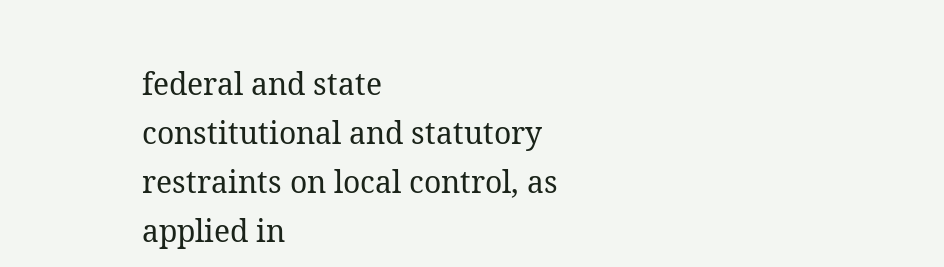federal and state constitutional and statutory restraints on local control, as applied in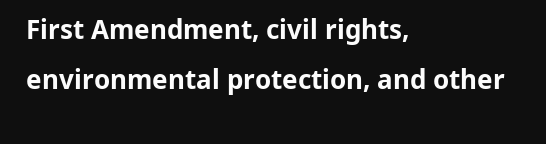First Amendment, civil rights, environmental protection, and other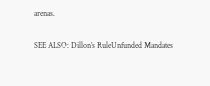arenas.

SEE ALSO: Dillon’s RuleUnfunded Mandates